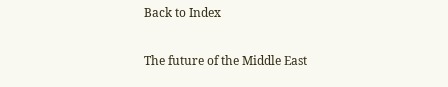Back to Index

The future of the Middle East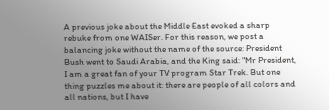A previous joke about the Middle East evoked a sharp rebuke from one WAISer. For this reason, we post a balancing joke without the name of the source: President Bush went to Saudi Arabia, and the King said: "Mr President, I am a great fan of your TV program Star Trek. But one thing puzzles me about it: there are people of all colors and all nations, but I have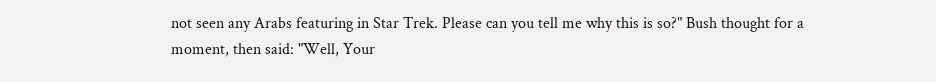not seen any Arabs featuring in Star Trek. Please can you tell me why this is so?" Bush thought for a moment, then said: "Well, Your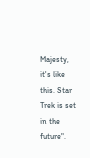Majesty, it's like this. Star Trek is set in the future".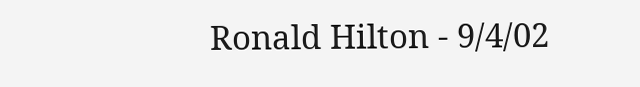Ronald Hilton - 9/4/02